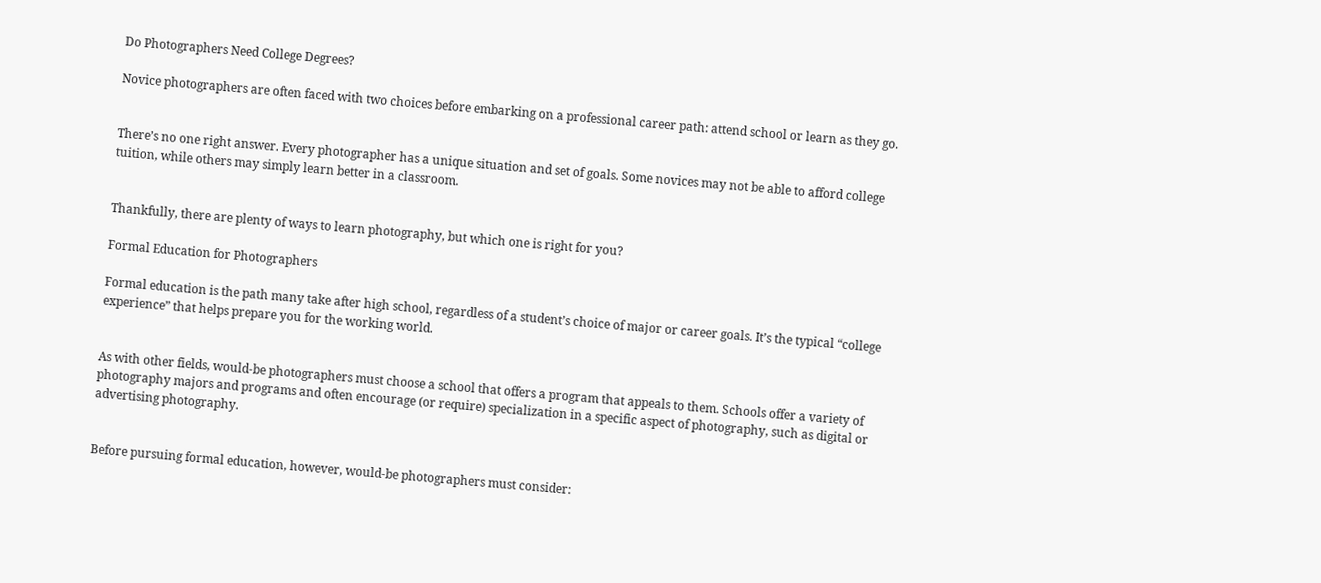Do Photographers Need College Degrees?

Novice photographers are often faced with two choices before embarking on a professional career path: attend school or learn as they go.


There’s no one right answer. Every photographer has a unique situation and set of goals. Some novices may not be able to afford college tuition, while others may simply learn better in a classroom.


Thankfully, there are plenty of ways to learn photography, but which one is right for you?

Formal Education for Photographers

Formal education is the path many take after high school, regardless of a student’s choice of major or career goals. It’s the typical “college experience” that helps prepare you for the working world.


As with other fields, would-be photographers must choose a school that offers a program that appeals to them. Schools offer a variety of photography majors and programs and often encourage (or require) specialization in a specific aspect of photography, such as digital or advertising photography.


Before pursuing formal education, however, would-be photographers must consider: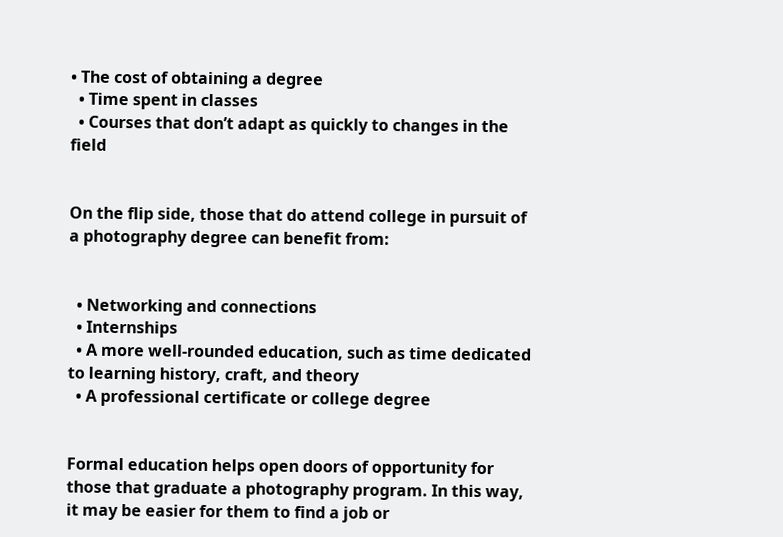• The cost of obtaining a degree
  • Time spent in classes
  • Courses that don’t adapt as quickly to changes in the field


On the flip side, those that do attend college in pursuit of a photography degree can benefit from:


  • Networking and connections
  • Internships
  • A more well-rounded education, such as time dedicated to learning history, craft, and theory
  • A professional certificate or college degree


Formal education helps open doors of opportunity for those that graduate a photography program. In this way, it may be easier for them to find a job or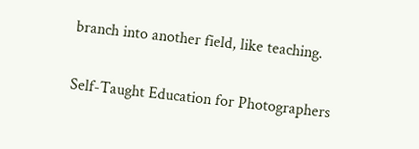branch into another field, like teaching.

Self-Taught Education for Photographers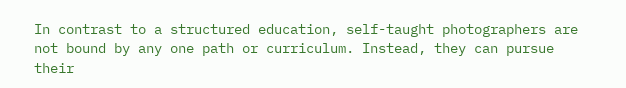In contrast to a structured education, self-taught photographers are not bound by any one path or curriculum. Instead, they can pursue their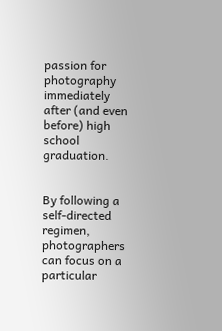passion for photography immediately after (and even before) high school graduation.


By following a self-directed regimen, photographers can focus on a particular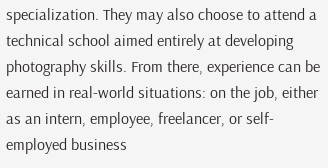specialization. They may also choose to attend a technical school aimed entirely at developing photography skills. From there, experience can be earned in real-world situations: on the job, either as an intern, employee, freelancer, or self-employed business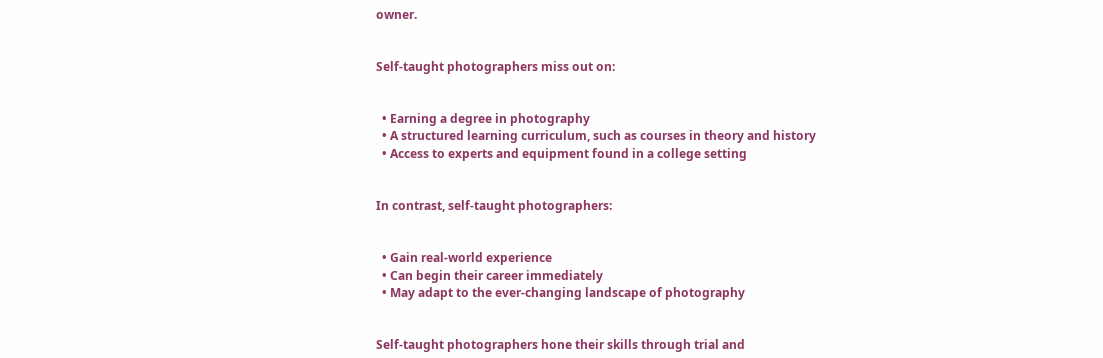owner.


Self-taught photographers miss out on:


  • Earning a degree in photography
  • A structured learning curriculum, such as courses in theory and history
  • Access to experts and equipment found in a college setting


In contrast, self-taught photographers:


  • Gain real-world experience
  • Can begin their career immediately
  • May adapt to the ever-changing landscape of photography


Self-taught photographers hone their skills through trial and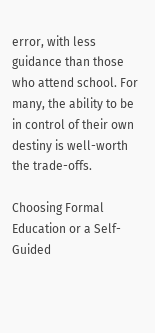error, with less guidance than those who attend school. For many, the ability to be in control of their own destiny is well-worth the trade-offs.

Choosing Formal Education or a Self-Guided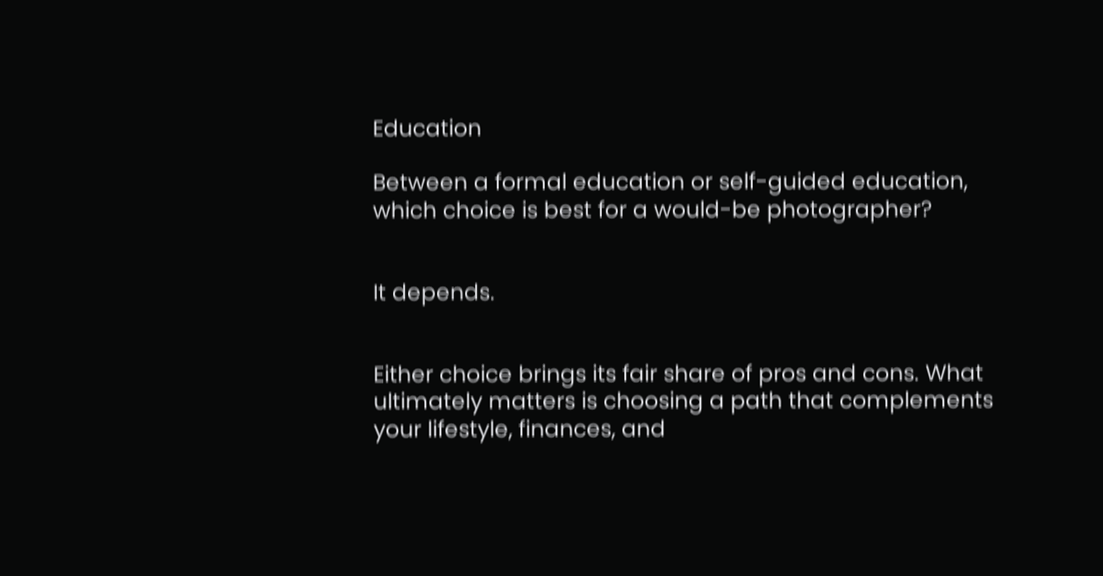Education

Between a formal education or self-guided education, which choice is best for a would-be photographer?


It depends.


Either choice brings its fair share of pros and cons. What ultimately matters is choosing a path that complements your lifestyle, finances, and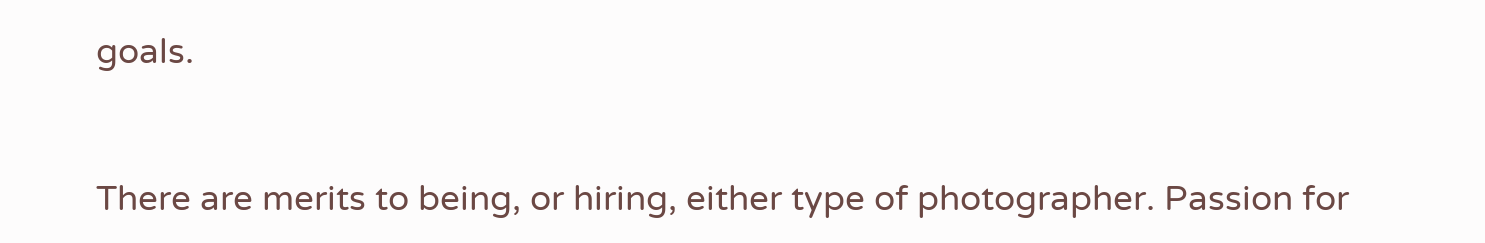goals.


There are merits to being, or hiring, either type of photographer. Passion for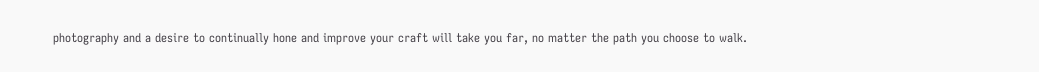photography and a desire to continually hone and improve your craft will take you far, no matter the path you choose to walk.